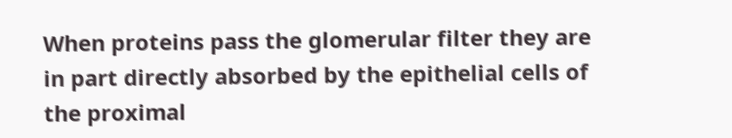When proteins pass the glomerular filter they are in part directly absorbed by the epithelial cells of the proximal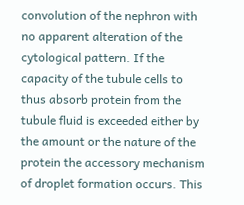convolution of the nephron with no apparent alteration of the cytological pattern. If the capacity of the tubule cells to thus absorb protein from the tubule fluid is exceeded either by the amount or the nature of the protein the accessory mechanism of droplet formation occurs. This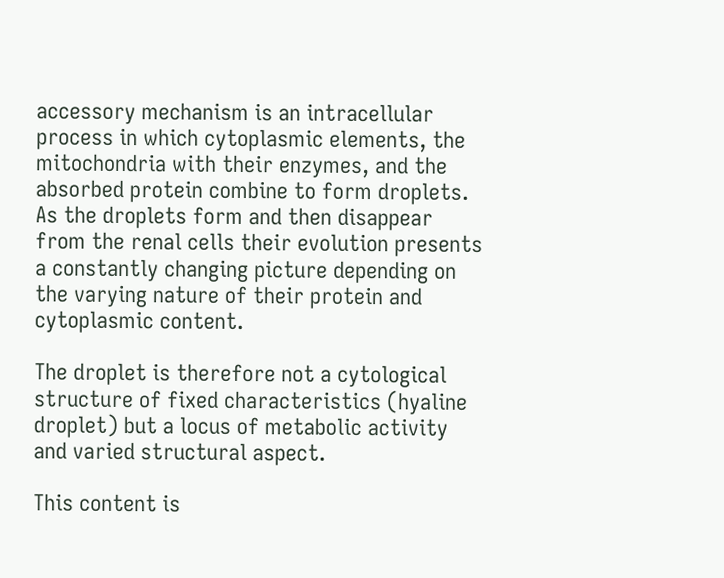accessory mechanism is an intracellular process in which cytoplasmic elements, the mitochondria with their enzymes, and the absorbed protein combine to form droplets. As the droplets form and then disappear from the renal cells their evolution presents a constantly changing picture depending on the varying nature of their protein and cytoplasmic content.

The droplet is therefore not a cytological structure of fixed characteristics (hyaline droplet) but a locus of metabolic activity and varied structural aspect.

This content is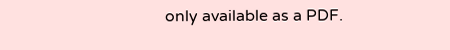only available as a PDF.